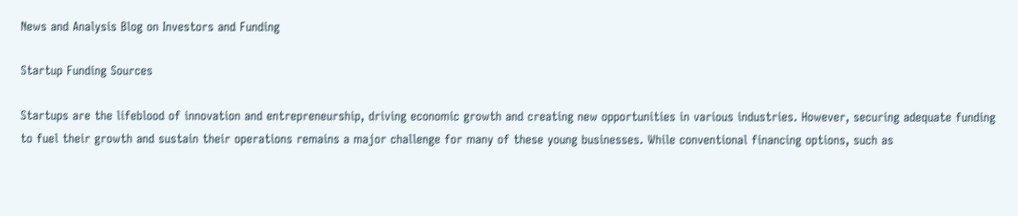News and Analysis Blog on Investors and Funding

Startup Funding Sources

Startups are the lifeblood of innovation and entrepreneurship, driving economic growth and creating new opportunities in various industries. However, securing adequate funding to fuel their growth and sustain their operations remains a major challenge for many of these young businesses. While conventional financing options, such as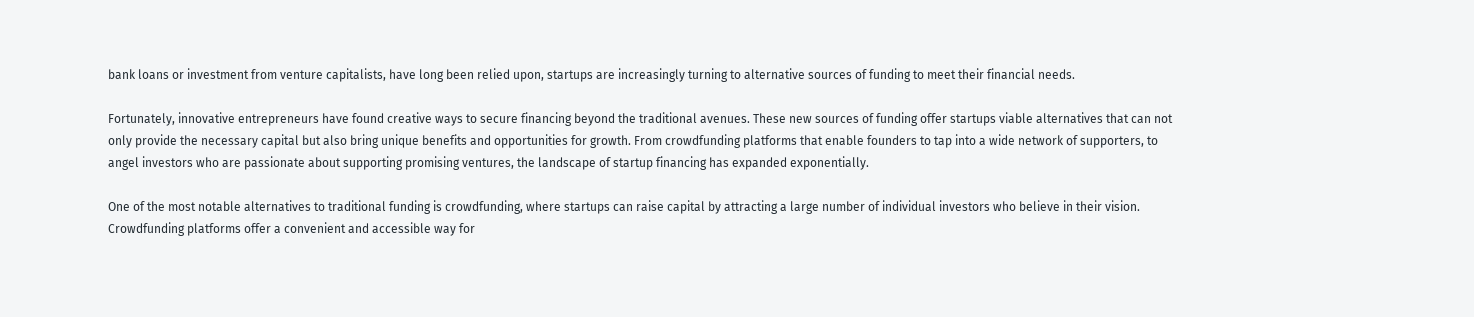bank loans or investment from venture capitalists, have long been relied upon, startups are increasingly turning to alternative sources of funding to meet their financial needs.

Fortunately, innovative entrepreneurs have found creative ways to secure financing beyond the traditional avenues. These new sources of funding offer startups viable alternatives that can not only provide the necessary capital but also bring unique benefits and opportunities for growth. From crowdfunding platforms that enable founders to tap into a wide network of supporters, to angel investors who are passionate about supporting promising ventures, the landscape of startup financing has expanded exponentially.

One of the most notable alternatives to traditional funding is crowdfunding, where startups can raise capital by attracting a large number of individual investors who believe in their vision. Crowdfunding platforms offer a convenient and accessible way for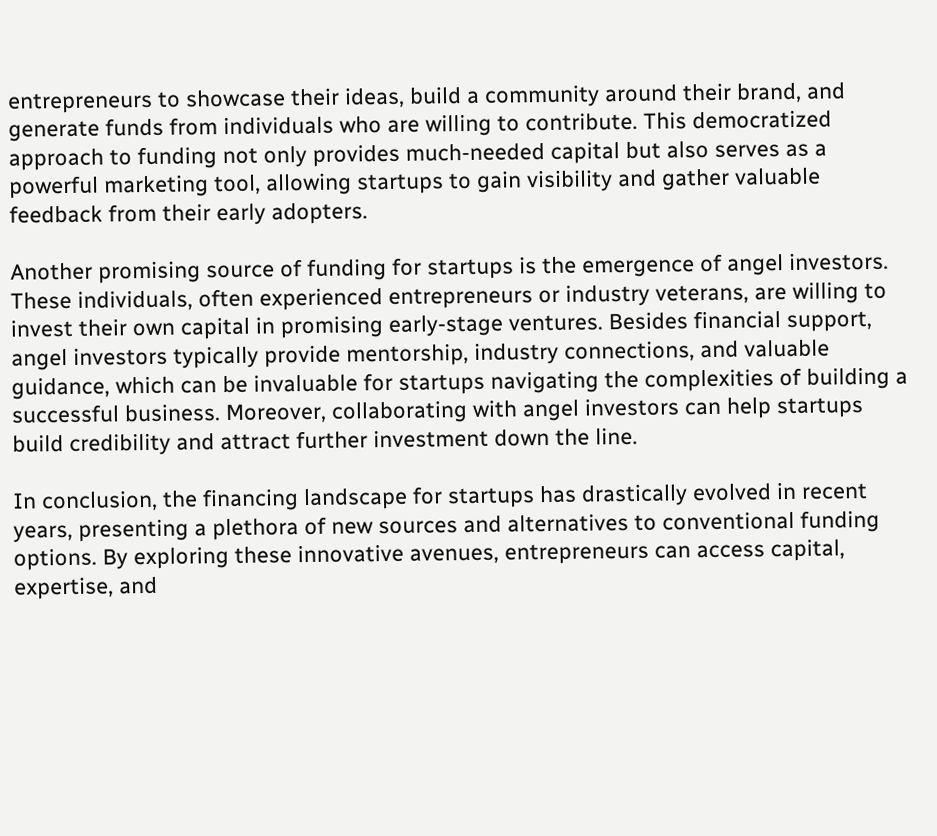entrepreneurs to showcase their ideas, build a community around their brand, and generate funds from individuals who are willing to contribute. This democratized approach to funding not only provides much-needed capital but also serves as a powerful marketing tool, allowing startups to gain visibility and gather valuable feedback from their early adopters.

Another promising source of funding for startups is the emergence of angel investors. These individuals, often experienced entrepreneurs or industry veterans, are willing to invest their own capital in promising early-stage ventures. Besides financial support, angel investors typically provide mentorship, industry connections, and valuable guidance, which can be invaluable for startups navigating the complexities of building a successful business. Moreover, collaborating with angel investors can help startups build credibility and attract further investment down the line.

In conclusion, the financing landscape for startups has drastically evolved in recent years, presenting a plethora of new sources and alternatives to conventional funding options. By exploring these innovative avenues, entrepreneurs can access capital, expertise, and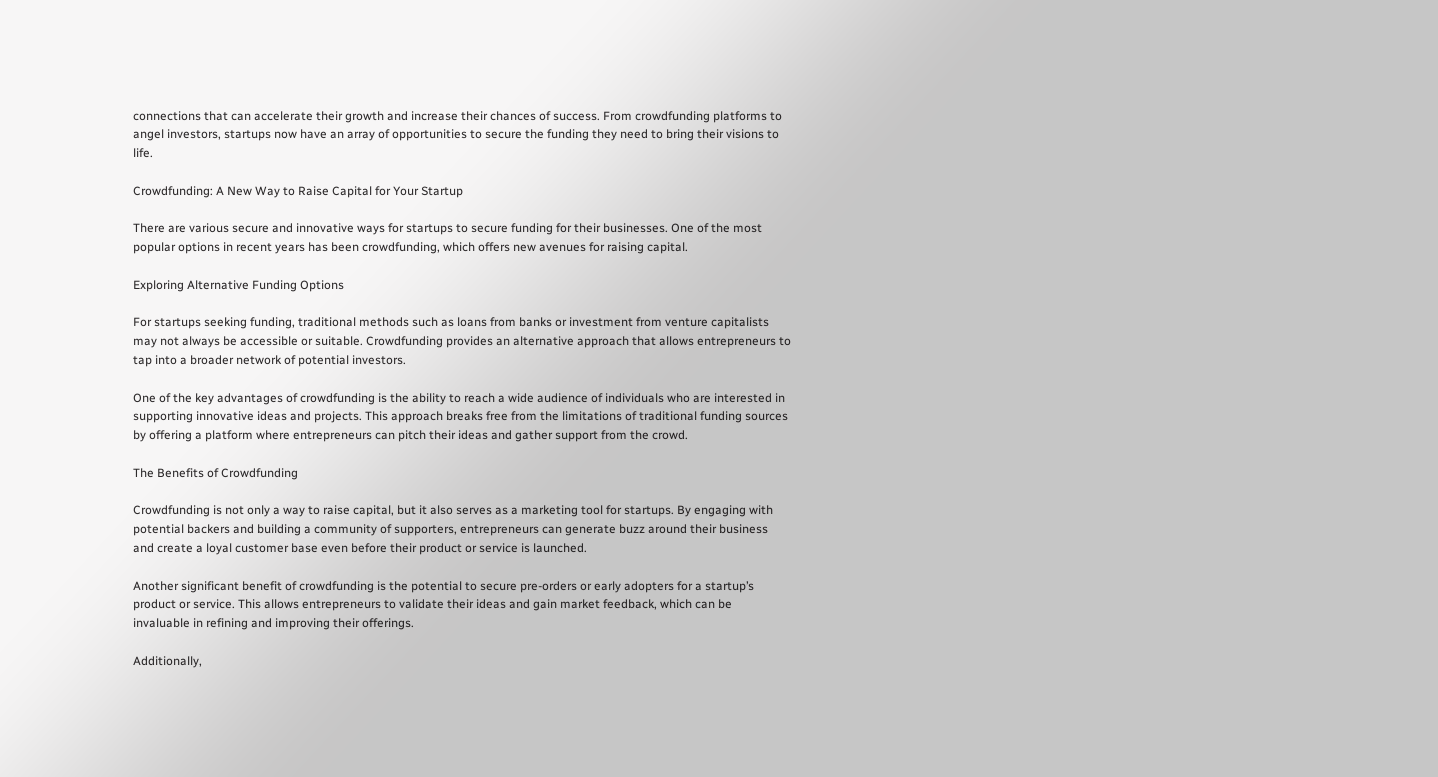connections that can accelerate their growth and increase their chances of success. From crowdfunding platforms to angel investors, startups now have an array of opportunities to secure the funding they need to bring their visions to life.

Crowdfunding: A New Way to Raise Capital for Your Startup

There are various secure and innovative ways for startups to secure funding for their businesses. One of the most popular options in recent years has been crowdfunding, which offers new avenues for raising capital.

Exploring Alternative Funding Options

For startups seeking funding, traditional methods such as loans from banks or investment from venture capitalists may not always be accessible or suitable. Crowdfunding provides an alternative approach that allows entrepreneurs to tap into a broader network of potential investors.

One of the key advantages of crowdfunding is the ability to reach a wide audience of individuals who are interested in supporting innovative ideas and projects. This approach breaks free from the limitations of traditional funding sources by offering a platform where entrepreneurs can pitch their ideas and gather support from the crowd.

The Benefits of Crowdfunding

Crowdfunding is not only a way to raise capital, but it also serves as a marketing tool for startups. By engaging with potential backers and building a community of supporters, entrepreneurs can generate buzz around their business and create a loyal customer base even before their product or service is launched.

Another significant benefit of crowdfunding is the potential to secure pre-orders or early adopters for a startup’s product or service. This allows entrepreneurs to validate their ideas and gain market feedback, which can be invaluable in refining and improving their offerings.

Additionally,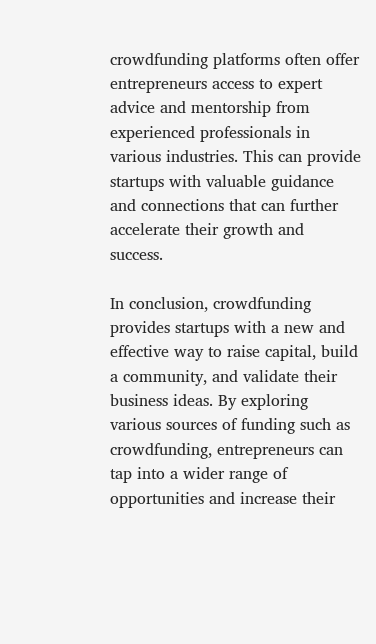crowdfunding platforms often offer entrepreneurs access to expert advice and mentorship from experienced professionals in various industries. This can provide startups with valuable guidance and connections that can further accelerate their growth and success.

In conclusion, crowdfunding provides startups with a new and effective way to raise capital, build a community, and validate their business ideas. By exploring various sources of funding such as crowdfunding, entrepreneurs can tap into a wider range of opportunities and increase their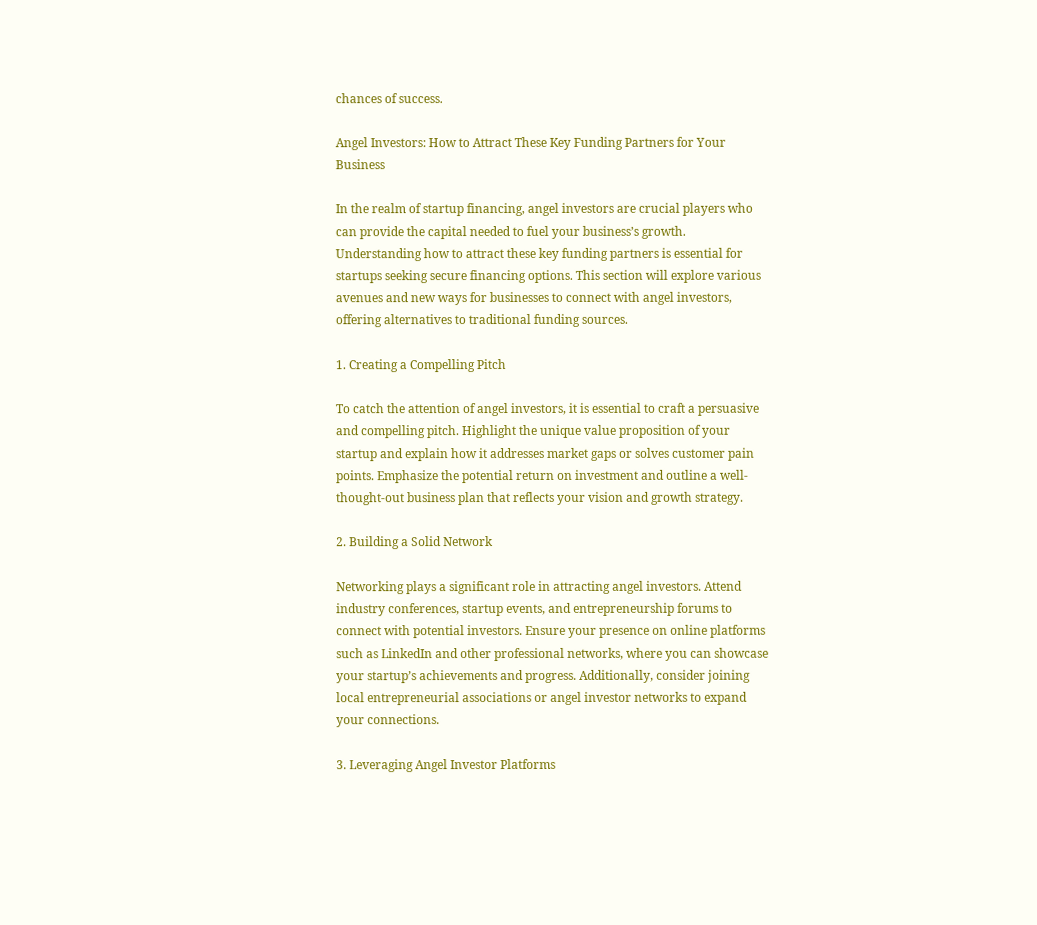chances of success.

Angel Investors: How to Attract These Key Funding Partners for Your Business

In the realm of startup financing, angel investors are crucial players who can provide the capital needed to fuel your business’s growth. Understanding how to attract these key funding partners is essential for startups seeking secure financing options. This section will explore various avenues and new ways for businesses to connect with angel investors, offering alternatives to traditional funding sources.

1. Creating a Compelling Pitch

To catch the attention of angel investors, it is essential to craft a persuasive and compelling pitch. Highlight the unique value proposition of your startup and explain how it addresses market gaps or solves customer pain points. Emphasize the potential return on investment and outline a well-thought-out business plan that reflects your vision and growth strategy.

2. Building a Solid Network

Networking plays a significant role in attracting angel investors. Attend industry conferences, startup events, and entrepreneurship forums to connect with potential investors. Ensure your presence on online platforms such as LinkedIn and other professional networks, where you can showcase your startup’s achievements and progress. Additionally, consider joining local entrepreneurial associations or angel investor networks to expand your connections.

3. Leveraging Angel Investor Platforms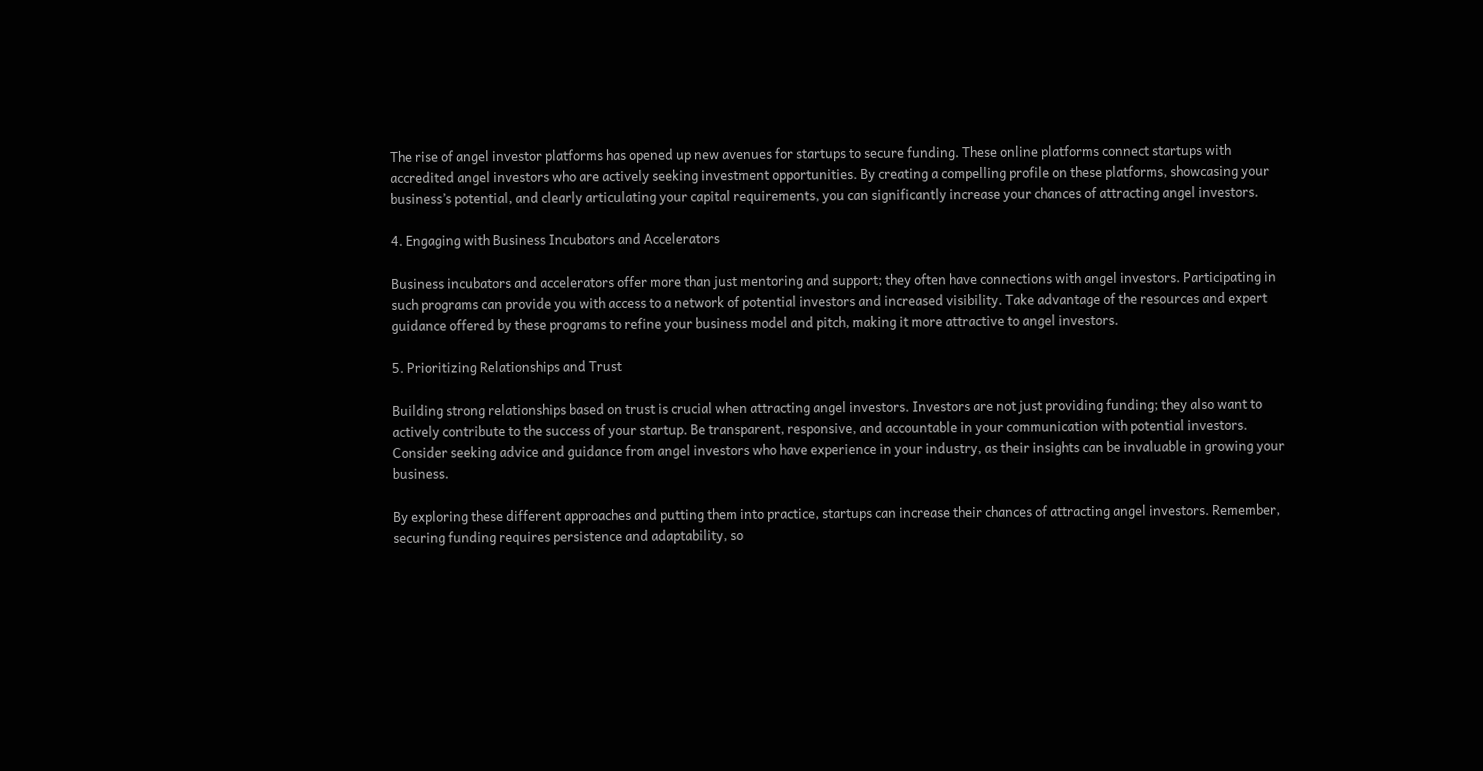The rise of angel investor platforms has opened up new avenues for startups to secure funding. These online platforms connect startups with accredited angel investors who are actively seeking investment opportunities. By creating a compelling profile on these platforms, showcasing your business’s potential, and clearly articulating your capital requirements, you can significantly increase your chances of attracting angel investors.

4. Engaging with Business Incubators and Accelerators

Business incubators and accelerators offer more than just mentoring and support; they often have connections with angel investors. Participating in such programs can provide you with access to a network of potential investors and increased visibility. Take advantage of the resources and expert guidance offered by these programs to refine your business model and pitch, making it more attractive to angel investors.

5. Prioritizing Relationships and Trust

Building strong relationships based on trust is crucial when attracting angel investors. Investors are not just providing funding; they also want to actively contribute to the success of your startup. Be transparent, responsive, and accountable in your communication with potential investors. Consider seeking advice and guidance from angel investors who have experience in your industry, as their insights can be invaluable in growing your business.

By exploring these different approaches and putting them into practice, startups can increase their chances of attracting angel investors. Remember, securing funding requires persistence and adaptability, so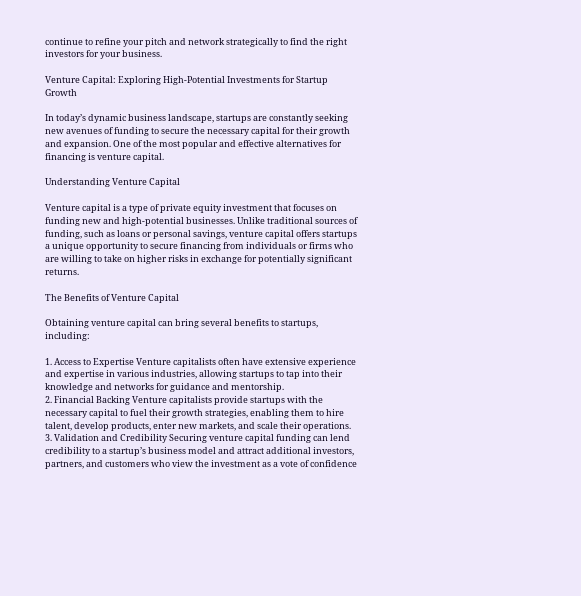continue to refine your pitch and network strategically to find the right investors for your business.

Venture Capital: Exploring High-Potential Investments for Startup Growth

In today’s dynamic business landscape, startups are constantly seeking new avenues of funding to secure the necessary capital for their growth and expansion. One of the most popular and effective alternatives for financing is venture capital.

Understanding Venture Capital

Venture capital is a type of private equity investment that focuses on funding new and high-potential businesses. Unlike traditional sources of funding, such as loans or personal savings, venture capital offers startups a unique opportunity to secure financing from individuals or firms who are willing to take on higher risks in exchange for potentially significant returns.

The Benefits of Venture Capital

Obtaining venture capital can bring several benefits to startups, including:

1. Access to Expertise Venture capitalists often have extensive experience and expertise in various industries, allowing startups to tap into their knowledge and networks for guidance and mentorship.
2. Financial Backing Venture capitalists provide startups with the necessary capital to fuel their growth strategies, enabling them to hire talent, develop products, enter new markets, and scale their operations.
3. Validation and Credibility Securing venture capital funding can lend credibility to a startup’s business model and attract additional investors, partners, and customers who view the investment as a vote of confidence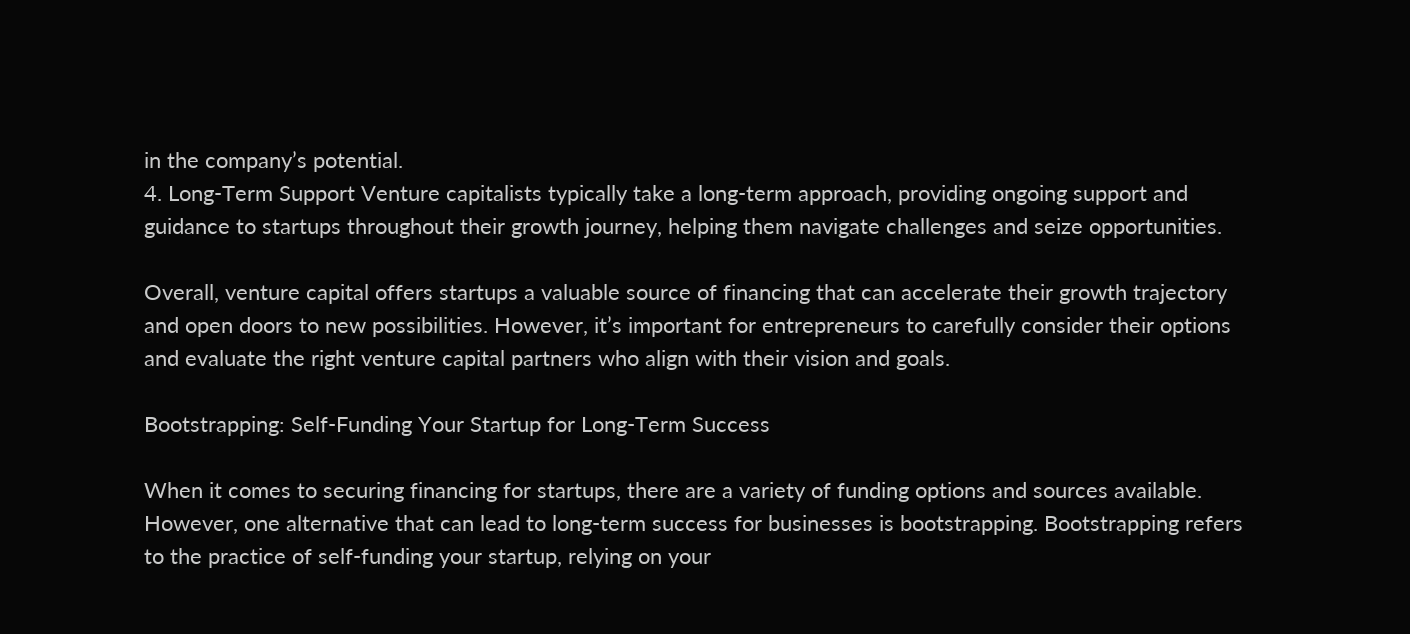in the company’s potential.
4. Long-Term Support Venture capitalists typically take a long-term approach, providing ongoing support and guidance to startups throughout their growth journey, helping them navigate challenges and seize opportunities.

Overall, venture capital offers startups a valuable source of financing that can accelerate their growth trajectory and open doors to new possibilities. However, it’s important for entrepreneurs to carefully consider their options and evaluate the right venture capital partners who align with their vision and goals.

Bootstrapping: Self-Funding Your Startup for Long-Term Success

When it comes to securing financing for startups, there are a variety of funding options and sources available. However, one alternative that can lead to long-term success for businesses is bootstrapping. Bootstrapping refers to the practice of self-funding your startup, relying on your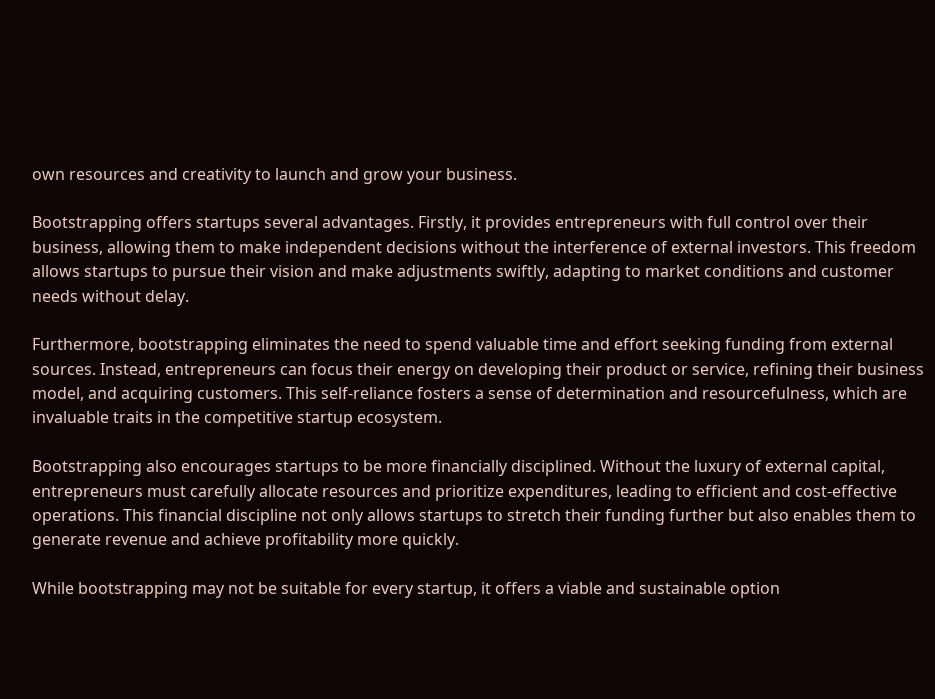own resources and creativity to launch and grow your business.

Bootstrapping offers startups several advantages. Firstly, it provides entrepreneurs with full control over their business, allowing them to make independent decisions without the interference of external investors. This freedom allows startups to pursue their vision and make adjustments swiftly, adapting to market conditions and customer needs without delay.

Furthermore, bootstrapping eliminates the need to spend valuable time and effort seeking funding from external sources. Instead, entrepreneurs can focus their energy on developing their product or service, refining their business model, and acquiring customers. This self-reliance fosters a sense of determination and resourcefulness, which are invaluable traits in the competitive startup ecosystem.

Bootstrapping also encourages startups to be more financially disciplined. Without the luxury of external capital, entrepreneurs must carefully allocate resources and prioritize expenditures, leading to efficient and cost-effective operations. This financial discipline not only allows startups to stretch their funding further but also enables them to generate revenue and achieve profitability more quickly.

While bootstrapping may not be suitable for every startup, it offers a viable and sustainable option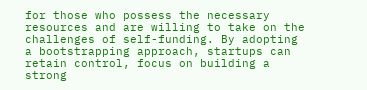for those who possess the necessary resources and are willing to take on the challenges of self-funding. By adopting a bootstrapping approach, startups can retain control, focus on building a strong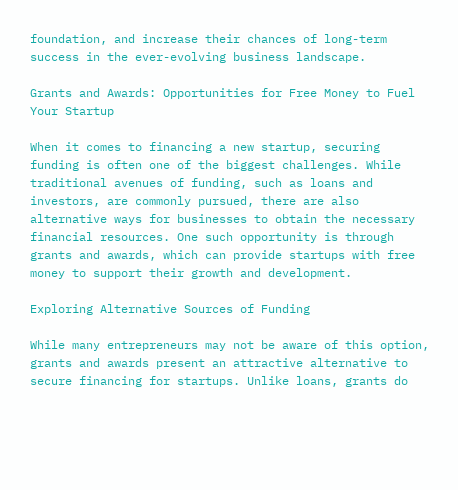foundation, and increase their chances of long-term success in the ever-evolving business landscape.

Grants and Awards: Opportunities for Free Money to Fuel Your Startup

When it comes to financing a new startup, securing funding is often one of the biggest challenges. While traditional avenues of funding, such as loans and investors, are commonly pursued, there are also alternative ways for businesses to obtain the necessary financial resources. One such opportunity is through grants and awards, which can provide startups with free money to support their growth and development.

Exploring Alternative Sources of Funding

While many entrepreneurs may not be aware of this option, grants and awards present an attractive alternative to secure financing for startups. Unlike loans, grants do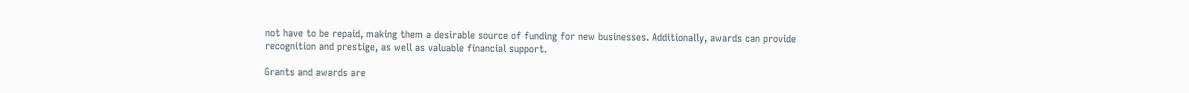not have to be repaid, making them a desirable source of funding for new businesses. Additionally, awards can provide recognition and prestige, as well as valuable financial support.

Grants and awards are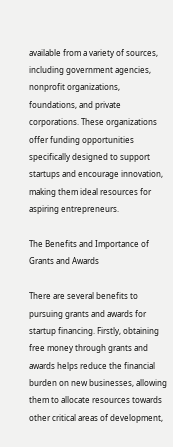available from a variety of sources, including government agencies, nonprofit organizations, foundations, and private corporations. These organizations offer funding opportunities specifically designed to support startups and encourage innovation, making them ideal resources for aspiring entrepreneurs.

The Benefits and Importance of Grants and Awards

There are several benefits to pursuing grants and awards for startup financing. Firstly, obtaining free money through grants and awards helps reduce the financial burden on new businesses, allowing them to allocate resources towards other critical areas of development,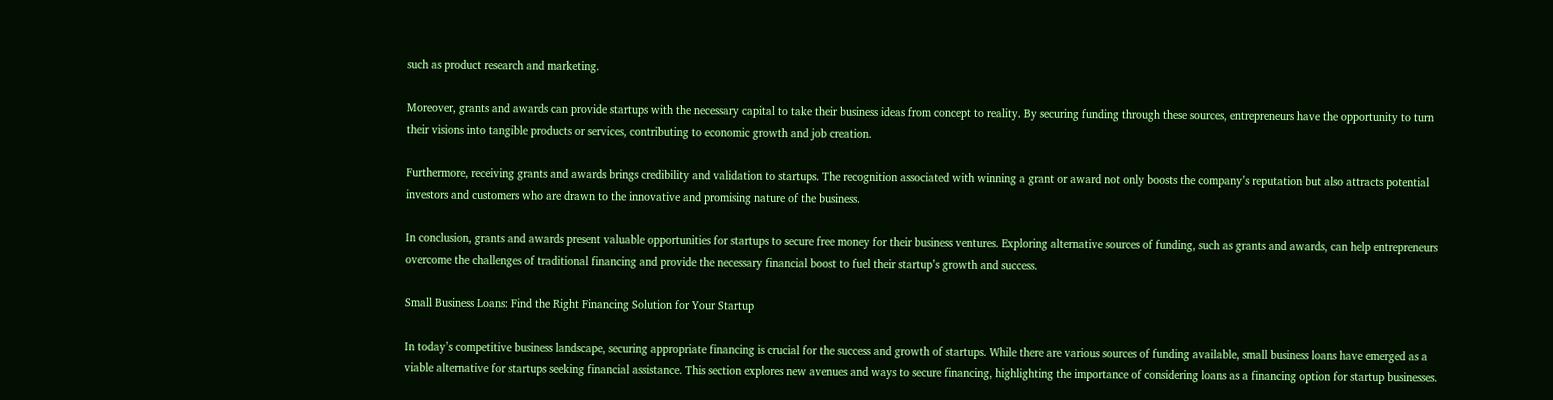such as product research and marketing.

Moreover, grants and awards can provide startups with the necessary capital to take their business ideas from concept to reality. By securing funding through these sources, entrepreneurs have the opportunity to turn their visions into tangible products or services, contributing to economic growth and job creation.

Furthermore, receiving grants and awards brings credibility and validation to startups. The recognition associated with winning a grant or award not only boosts the company’s reputation but also attracts potential investors and customers who are drawn to the innovative and promising nature of the business.

In conclusion, grants and awards present valuable opportunities for startups to secure free money for their business ventures. Exploring alternative sources of funding, such as grants and awards, can help entrepreneurs overcome the challenges of traditional financing and provide the necessary financial boost to fuel their startup’s growth and success.

Small Business Loans: Find the Right Financing Solution for Your Startup

In today’s competitive business landscape, securing appropriate financing is crucial for the success and growth of startups. While there are various sources of funding available, small business loans have emerged as a viable alternative for startups seeking financial assistance. This section explores new avenues and ways to secure financing, highlighting the importance of considering loans as a financing option for startup businesses.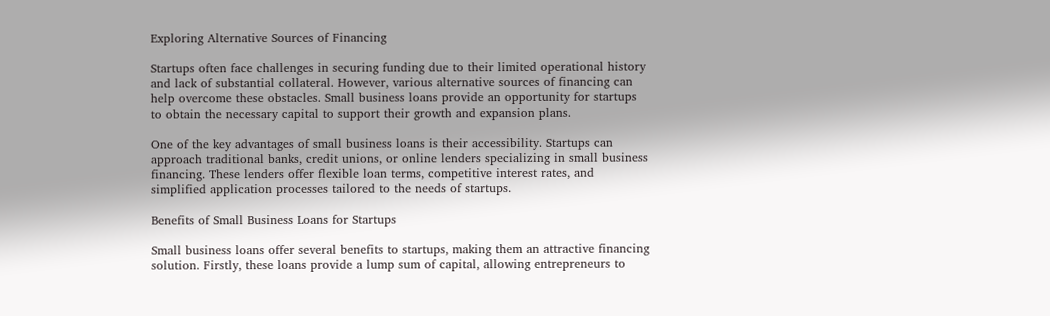Exploring Alternative Sources of Financing

Startups often face challenges in securing funding due to their limited operational history and lack of substantial collateral. However, various alternative sources of financing can help overcome these obstacles. Small business loans provide an opportunity for startups to obtain the necessary capital to support their growth and expansion plans.

One of the key advantages of small business loans is their accessibility. Startups can approach traditional banks, credit unions, or online lenders specializing in small business financing. These lenders offer flexible loan terms, competitive interest rates, and simplified application processes tailored to the needs of startups.

Benefits of Small Business Loans for Startups

Small business loans offer several benefits to startups, making them an attractive financing solution. Firstly, these loans provide a lump sum of capital, allowing entrepreneurs to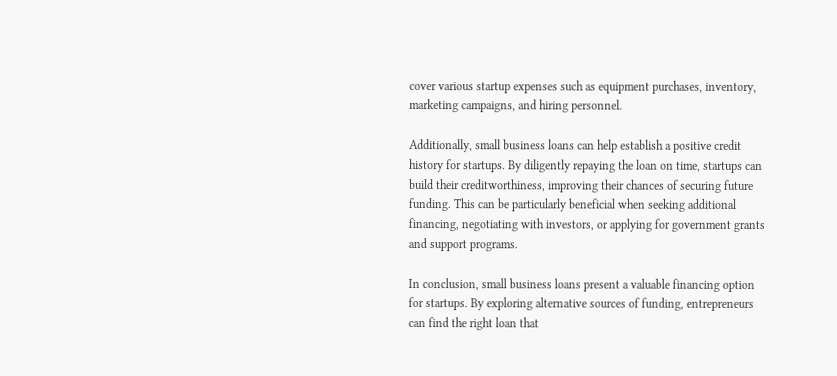cover various startup expenses such as equipment purchases, inventory, marketing campaigns, and hiring personnel.

Additionally, small business loans can help establish a positive credit history for startups. By diligently repaying the loan on time, startups can build their creditworthiness, improving their chances of securing future funding. This can be particularly beneficial when seeking additional financing, negotiating with investors, or applying for government grants and support programs.

In conclusion, small business loans present a valuable financing option for startups. By exploring alternative sources of funding, entrepreneurs can find the right loan that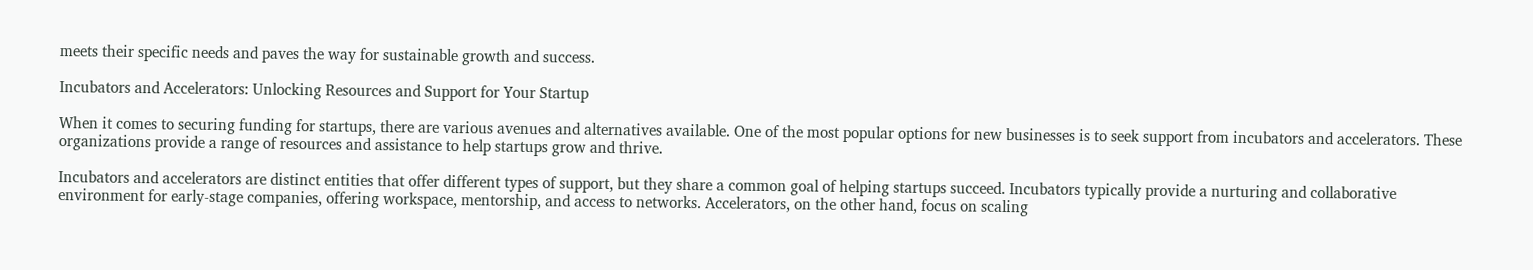meets their specific needs and paves the way for sustainable growth and success.

Incubators and Accelerators: Unlocking Resources and Support for Your Startup

When it comes to securing funding for startups, there are various avenues and alternatives available. One of the most popular options for new businesses is to seek support from incubators and accelerators. These organizations provide a range of resources and assistance to help startups grow and thrive.

Incubators and accelerators are distinct entities that offer different types of support, but they share a common goal of helping startups succeed. Incubators typically provide a nurturing and collaborative environment for early-stage companies, offering workspace, mentorship, and access to networks. Accelerators, on the other hand, focus on scaling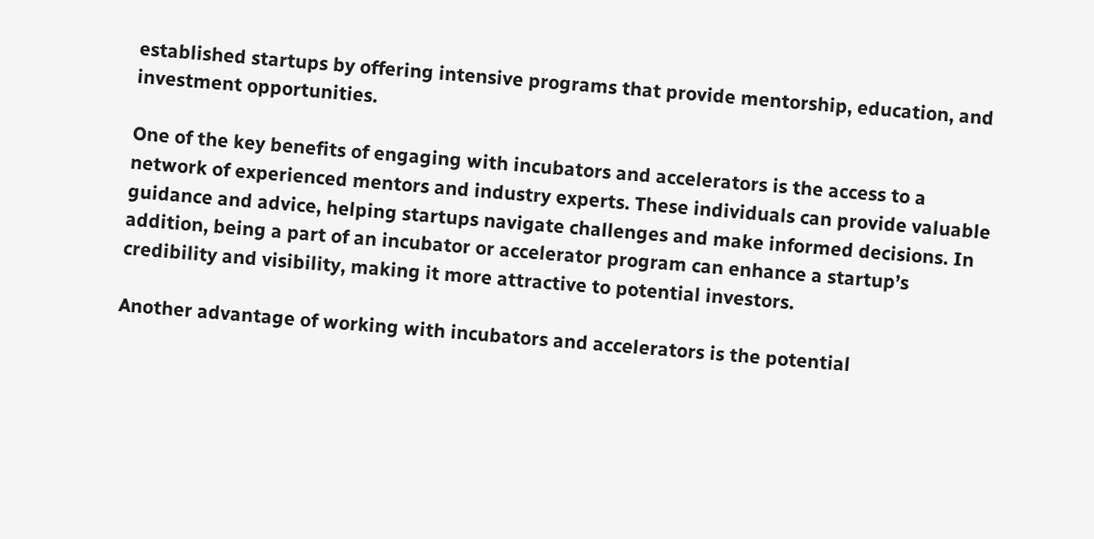established startups by offering intensive programs that provide mentorship, education, and investment opportunities.

One of the key benefits of engaging with incubators and accelerators is the access to a network of experienced mentors and industry experts. These individuals can provide valuable guidance and advice, helping startups navigate challenges and make informed decisions. In addition, being a part of an incubator or accelerator program can enhance a startup’s credibility and visibility, making it more attractive to potential investors.

Another advantage of working with incubators and accelerators is the potential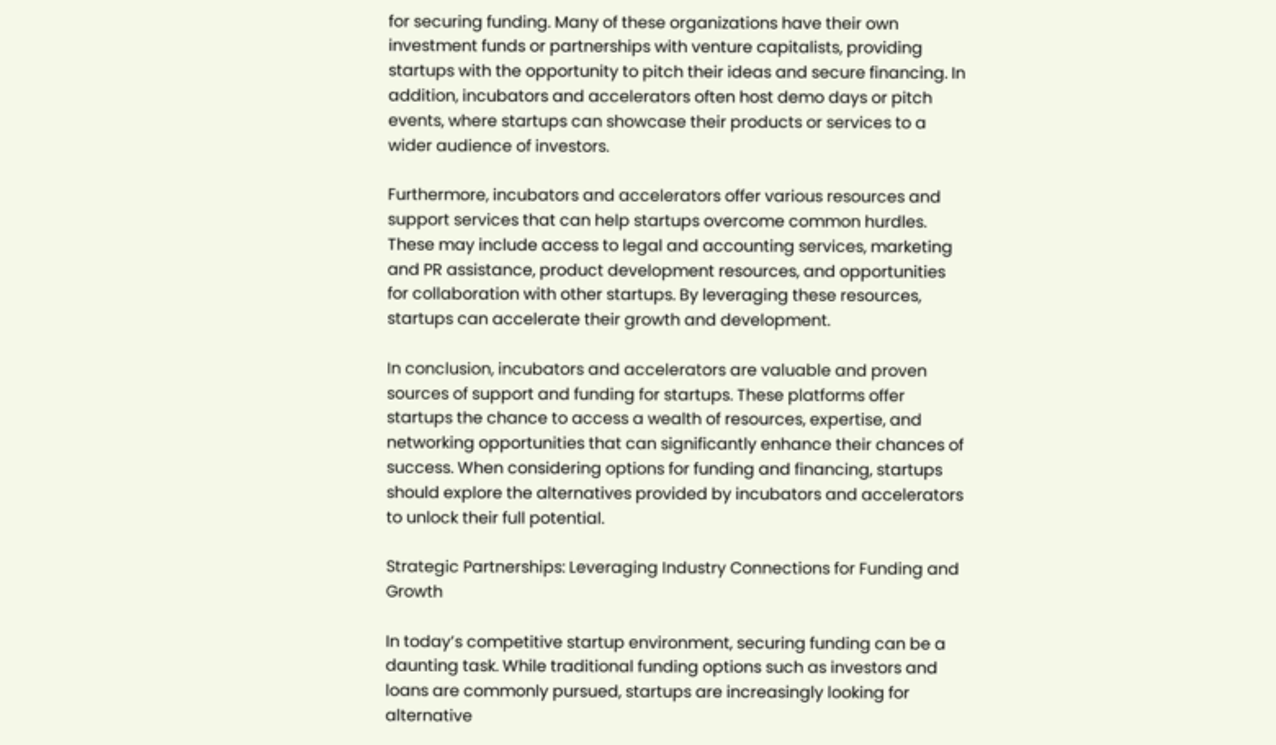for securing funding. Many of these organizations have their own investment funds or partnerships with venture capitalists, providing startups with the opportunity to pitch their ideas and secure financing. In addition, incubators and accelerators often host demo days or pitch events, where startups can showcase their products or services to a wider audience of investors.

Furthermore, incubators and accelerators offer various resources and support services that can help startups overcome common hurdles. These may include access to legal and accounting services, marketing and PR assistance, product development resources, and opportunities for collaboration with other startups. By leveraging these resources, startups can accelerate their growth and development.

In conclusion, incubators and accelerators are valuable and proven sources of support and funding for startups. These platforms offer startups the chance to access a wealth of resources, expertise, and networking opportunities that can significantly enhance their chances of success. When considering options for funding and financing, startups should explore the alternatives provided by incubators and accelerators to unlock their full potential.

Strategic Partnerships: Leveraging Industry Connections for Funding and Growth

In today’s competitive startup environment, securing funding can be a daunting task. While traditional funding options such as investors and loans are commonly pursued, startups are increasingly looking for alternative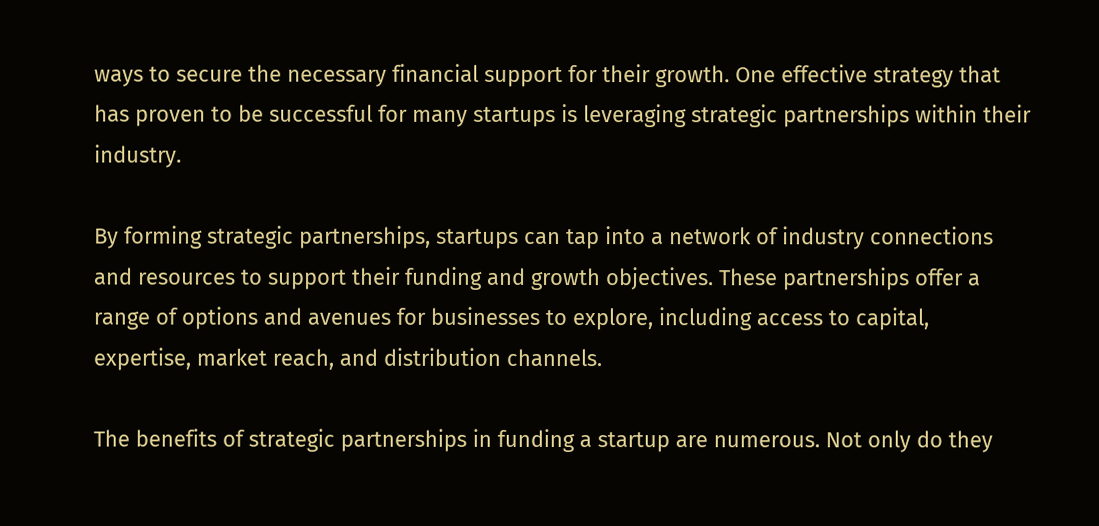ways to secure the necessary financial support for their growth. One effective strategy that has proven to be successful for many startups is leveraging strategic partnerships within their industry.

By forming strategic partnerships, startups can tap into a network of industry connections and resources to support their funding and growth objectives. These partnerships offer a range of options and avenues for businesses to explore, including access to capital, expertise, market reach, and distribution channels.

The benefits of strategic partnerships in funding a startup are numerous. Not only do they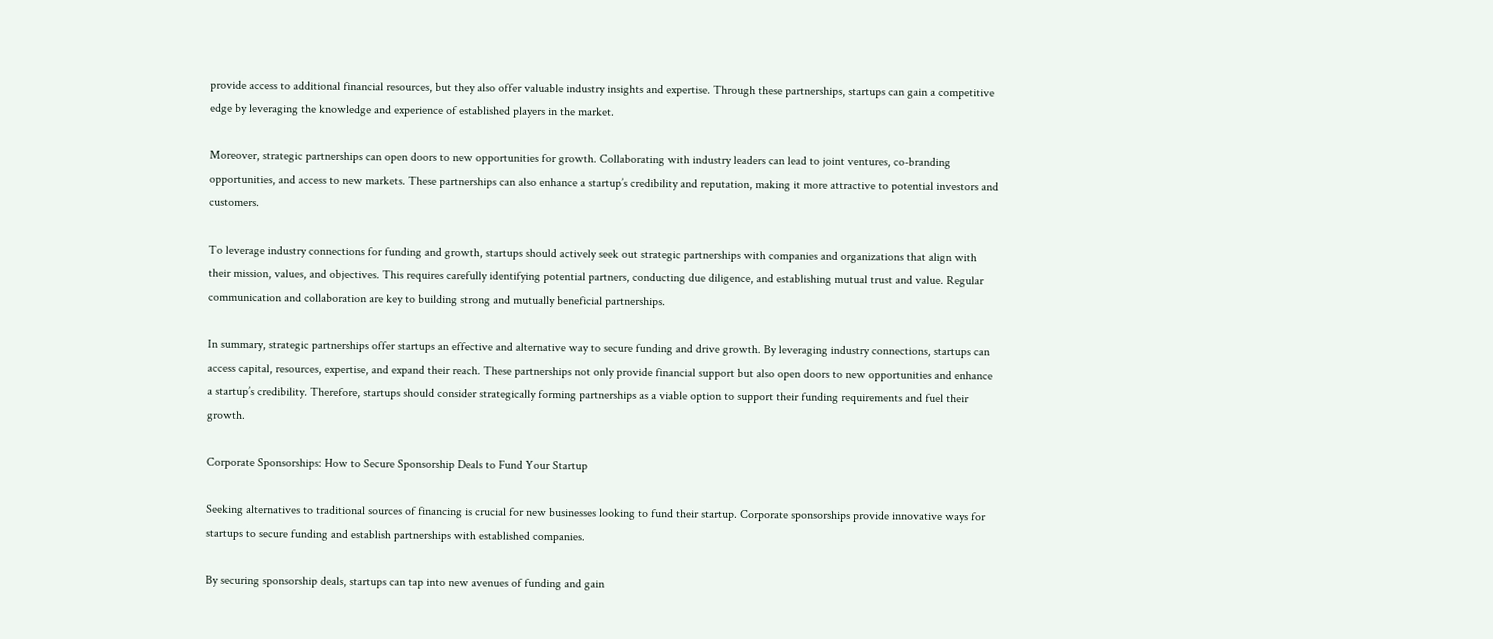provide access to additional financial resources, but they also offer valuable industry insights and expertise. Through these partnerships, startups can gain a competitive edge by leveraging the knowledge and experience of established players in the market.

Moreover, strategic partnerships can open doors to new opportunities for growth. Collaborating with industry leaders can lead to joint ventures, co-branding opportunities, and access to new markets. These partnerships can also enhance a startup’s credibility and reputation, making it more attractive to potential investors and customers.

To leverage industry connections for funding and growth, startups should actively seek out strategic partnerships with companies and organizations that align with their mission, values, and objectives. This requires carefully identifying potential partners, conducting due diligence, and establishing mutual trust and value. Regular communication and collaboration are key to building strong and mutually beneficial partnerships.

In summary, strategic partnerships offer startups an effective and alternative way to secure funding and drive growth. By leveraging industry connections, startups can access capital, resources, expertise, and expand their reach. These partnerships not only provide financial support but also open doors to new opportunities and enhance a startup’s credibility. Therefore, startups should consider strategically forming partnerships as a viable option to support their funding requirements and fuel their growth.

Corporate Sponsorships: How to Secure Sponsorship Deals to Fund Your Startup

Seeking alternatives to traditional sources of financing is crucial for new businesses looking to fund their startup. Corporate sponsorships provide innovative ways for startups to secure funding and establish partnerships with established companies.

By securing sponsorship deals, startups can tap into new avenues of funding and gain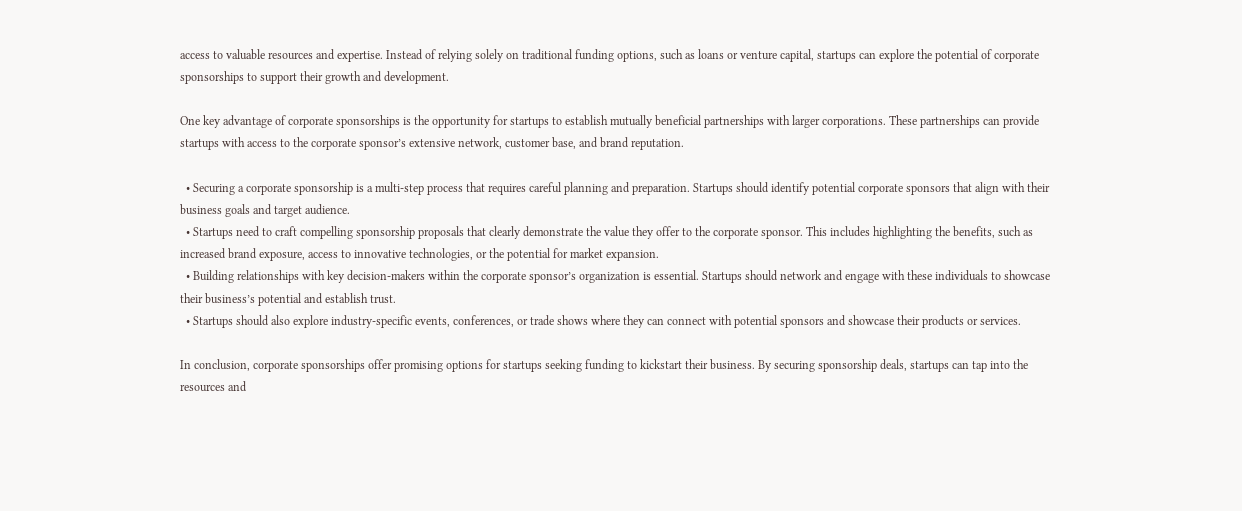access to valuable resources and expertise. Instead of relying solely on traditional funding options, such as loans or venture capital, startups can explore the potential of corporate sponsorships to support their growth and development.

One key advantage of corporate sponsorships is the opportunity for startups to establish mutually beneficial partnerships with larger corporations. These partnerships can provide startups with access to the corporate sponsor’s extensive network, customer base, and brand reputation.

  • Securing a corporate sponsorship is a multi-step process that requires careful planning and preparation. Startups should identify potential corporate sponsors that align with their business goals and target audience.
  • Startups need to craft compelling sponsorship proposals that clearly demonstrate the value they offer to the corporate sponsor. This includes highlighting the benefits, such as increased brand exposure, access to innovative technologies, or the potential for market expansion.
  • Building relationships with key decision-makers within the corporate sponsor’s organization is essential. Startups should network and engage with these individuals to showcase their business’s potential and establish trust.
  • Startups should also explore industry-specific events, conferences, or trade shows where they can connect with potential sponsors and showcase their products or services.

In conclusion, corporate sponsorships offer promising options for startups seeking funding to kickstart their business. By securing sponsorship deals, startups can tap into the resources and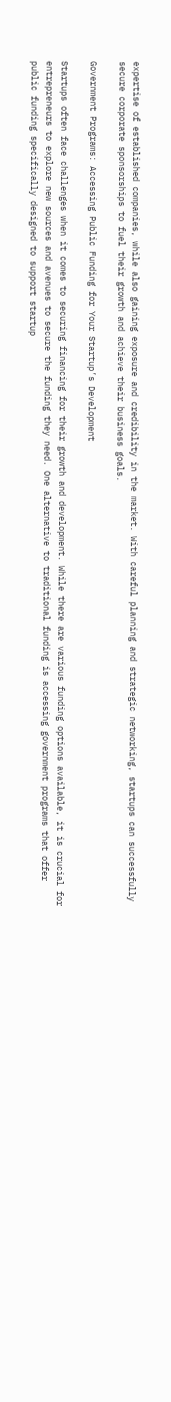expertise of established companies, while also gaining exposure and credibility in the market. With careful planning and strategic networking, startups can successfully secure corporate sponsorships to fuel their growth and achieve their business goals.

Government Programs: Accessing Public Funding for Your Startup’s Development

Startups often face challenges when it comes to securing financing for their growth and development. While there are various funding options available, it is crucial for entrepreneurs to explore new sources and avenues to secure the funding they need. One alternative to traditional funding is accessing government programs that offer public funding specifically designed to support startup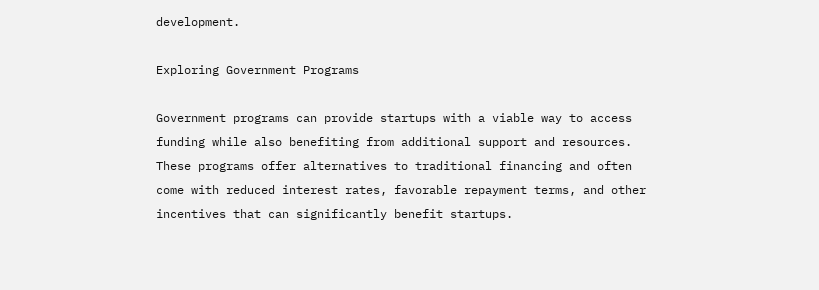development.

Exploring Government Programs

Government programs can provide startups with a viable way to access funding while also benefiting from additional support and resources. These programs offer alternatives to traditional financing and often come with reduced interest rates, favorable repayment terms, and other incentives that can significantly benefit startups.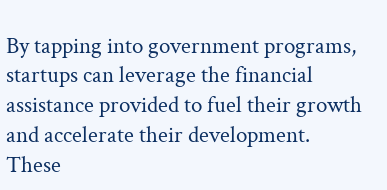By tapping into government programs, startups can leverage the financial assistance provided to fuel their growth and accelerate their development. These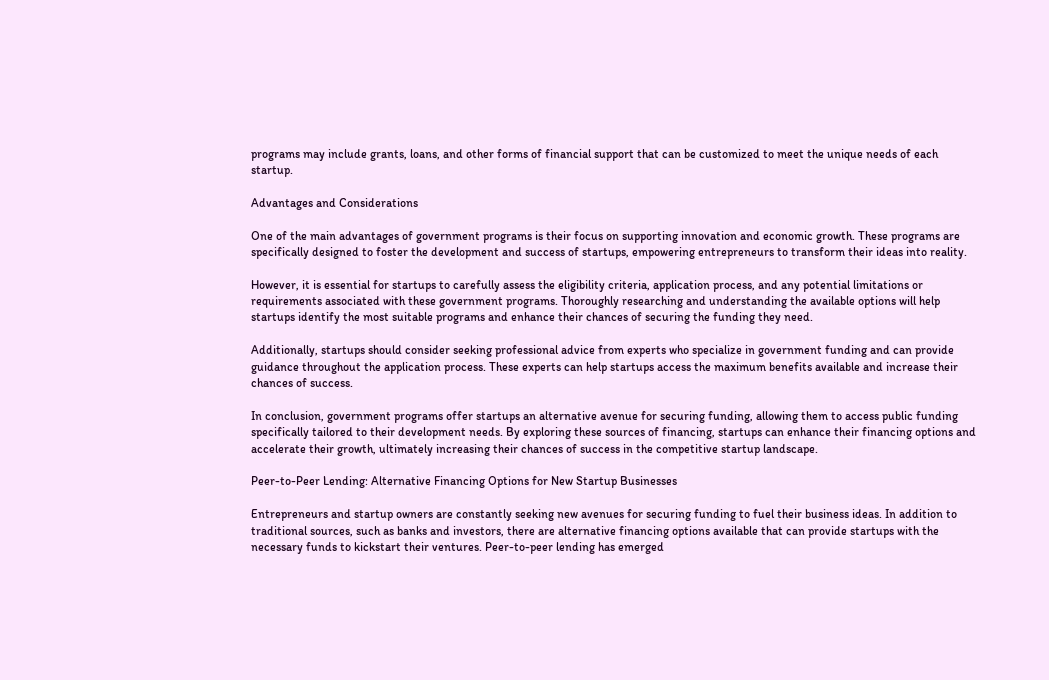programs may include grants, loans, and other forms of financial support that can be customized to meet the unique needs of each startup.

Advantages and Considerations

One of the main advantages of government programs is their focus on supporting innovation and economic growth. These programs are specifically designed to foster the development and success of startups, empowering entrepreneurs to transform their ideas into reality.

However, it is essential for startups to carefully assess the eligibility criteria, application process, and any potential limitations or requirements associated with these government programs. Thoroughly researching and understanding the available options will help startups identify the most suitable programs and enhance their chances of securing the funding they need.

Additionally, startups should consider seeking professional advice from experts who specialize in government funding and can provide guidance throughout the application process. These experts can help startups access the maximum benefits available and increase their chances of success.

In conclusion, government programs offer startups an alternative avenue for securing funding, allowing them to access public funding specifically tailored to their development needs. By exploring these sources of financing, startups can enhance their financing options and accelerate their growth, ultimately increasing their chances of success in the competitive startup landscape.

Peer-to-Peer Lending: Alternative Financing Options for New Startup Businesses

Entrepreneurs and startup owners are constantly seeking new avenues for securing funding to fuel their business ideas. In addition to traditional sources, such as banks and investors, there are alternative financing options available that can provide startups with the necessary funds to kickstart their ventures. Peer-to-peer lending has emerged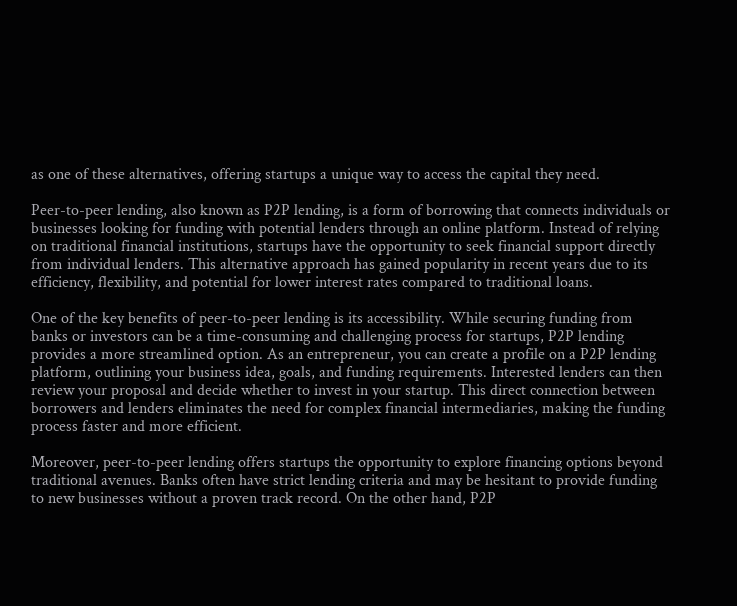as one of these alternatives, offering startups a unique way to access the capital they need.

Peer-to-peer lending, also known as P2P lending, is a form of borrowing that connects individuals or businesses looking for funding with potential lenders through an online platform. Instead of relying on traditional financial institutions, startups have the opportunity to seek financial support directly from individual lenders. This alternative approach has gained popularity in recent years due to its efficiency, flexibility, and potential for lower interest rates compared to traditional loans.

One of the key benefits of peer-to-peer lending is its accessibility. While securing funding from banks or investors can be a time-consuming and challenging process for startups, P2P lending provides a more streamlined option. As an entrepreneur, you can create a profile on a P2P lending platform, outlining your business idea, goals, and funding requirements. Interested lenders can then review your proposal and decide whether to invest in your startup. This direct connection between borrowers and lenders eliminates the need for complex financial intermediaries, making the funding process faster and more efficient.

Moreover, peer-to-peer lending offers startups the opportunity to explore financing options beyond traditional avenues. Banks often have strict lending criteria and may be hesitant to provide funding to new businesses without a proven track record. On the other hand, P2P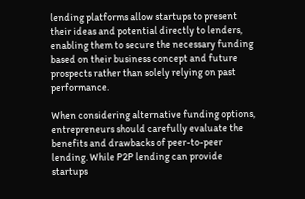lending platforms allow startups to present their ideas and potential directly to lenders, enabling them to secure the necessary funding based on their business concept and future prospects rather than solely relying on past performance.

When considering alternative funding options, entrepreneurs should carefully evaluate the benefits and drawbacks of peer-to-peer lending. While P2P lending can provide startups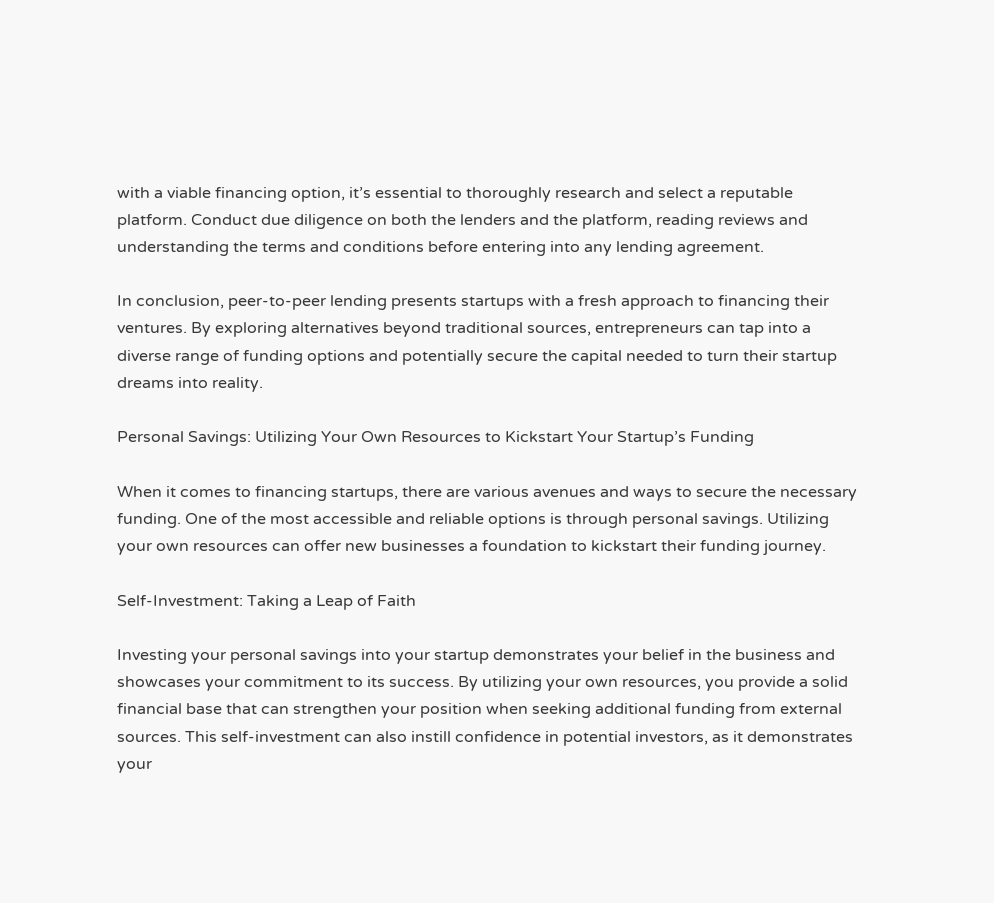with a viable financing option, it’s essential to thoroughly research and select a reputable platform. Conduct due diligence on both the lenders and the platform, reading reviews and understanding the terms and conditions before entering into any lending agreement.

In conclusion, peer-to-peer lending presents startups with a fresh approach to financing their ventures. By exploring alternatives beyond traditional sources, entrepreneurs can tap into a diverse range of funding options and potentially secure the capital needed to turn their startup dreams into reality.

Personal Savings: Utilizing Your Own Resources to Kickstart Your Startup’s Funding

When it comes to financing startups, there are various avenues and ways to secure the necessary funding. One of the most accessible and reliable options is through personal savings. Utilizing your own resources can offer new businesses a foundation to kickstart their funding journey.

Self-Investment: Taking a Leap of Faith

Investing your personal savings into your startup demonstrates your belief in the business and showcases your commitment to its success. By utilizing your own resources, you provide a solid financial base that can strengthen your position when seeking additional funding from external sources. This self-investment can also instill confidence in potential investors, as it demonstrates your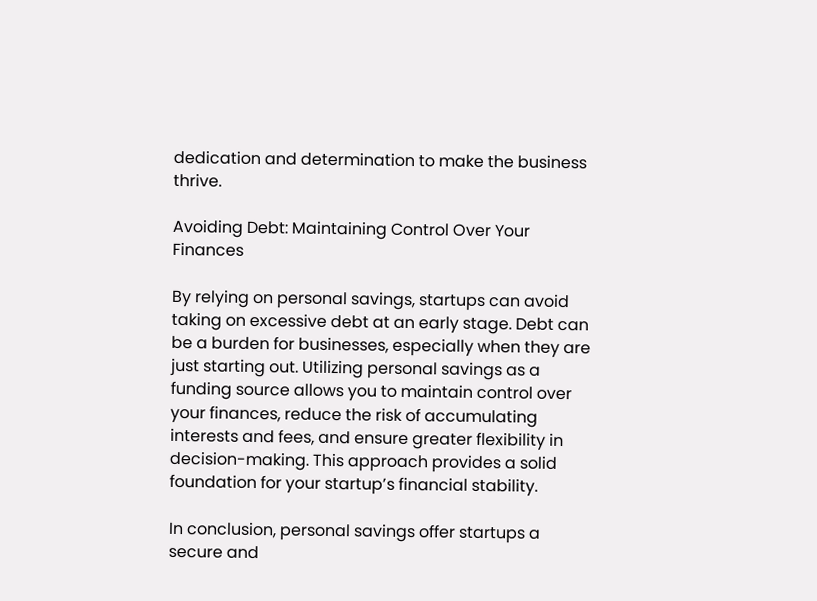dedication and determination to make the business thrive.

Avoiding Debt: Maintaining Control Over Your Finances

By relying on personal savings, startups can avoid taking on excessive debt at an early stage. Debt can be a burden for businesses, especially when they are just starting out. Utilizing personal savings as a funding source allows you to maintain control over your finances, reduce the risk of accumulating interests and fees, and ensure greater flexibility in decision-making. This approach provides a solid foundation for your startup’s financial stability.

In conclusion, personal savings offer startups a secure and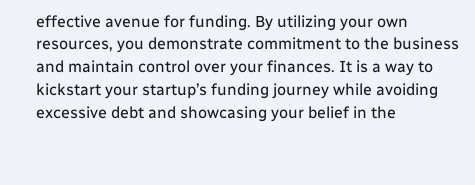effective avenue for funding. By utilizing your own resources, you demonstrate commitment to the business and maintain control over your finances. It is a way to kickstart your startup’s funding journey while avoiding excessive debt and showcasing your belief in the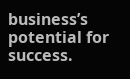business’s potential for success.